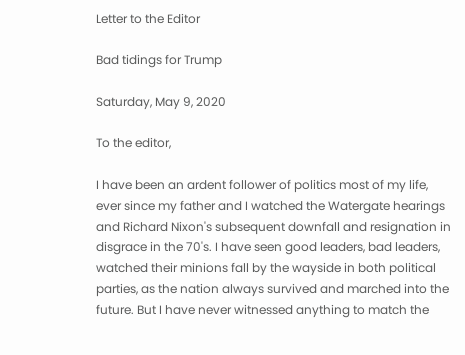Letter to the Editor

Bad tidings for Trump

Saturday, May 9, 2020

To the editor,

I have been an ardent follower of politics most of my life, ever since my father and I watched the Watergate hearings and Richard Nixon's subsequent downfall and resignation in disgrace in the 70's. I have seen good leaders, bad leaders, watched their minions fall by the wayside in both political parties, as the nation always survived and marched into the future. But I have never witnessed anything to match the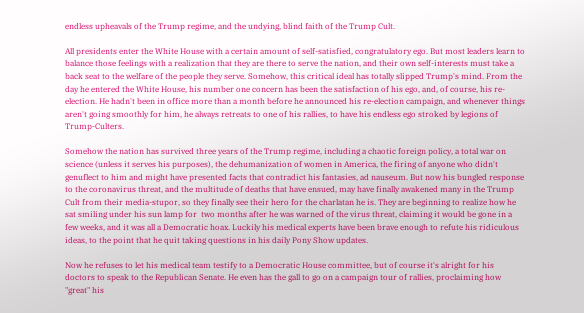endless upheavals of the Trump regime, and the undying, blind faith of the Trump Cult.

All presidents enter the White House with a certain amount of self-satisfied, congratulatory ego. But most leaders learn to balance those feelings with a realization that they are there to serve the nation, and their own self-interests must take a back seat to the welfare of the people they serve. Somehow, this critical ideal has totally slipped Trump's mind. From the day he entered the White House, his number one concern has been the satisfaction of his ego, and, of course, his re-election. He hadn't been in office more than a month before he announced his re-election campaign, and whenever things aren't going smoothly for him, he always retreats to one of his rallies, to have his endless ego stroked by legions of Trump-Culters.

Somehow the nation has survived three years of the Trump regime, including a chaotic foreign policy, a total war on science (unless it serves his purposes), the dehumanization of women in America, the firing of anyone who didn't genuflect to him and might have presented facts that contradict his fantasies, ad nauseum. But now his bungled response to the coronavirus threat, and the multitude of deaths that have ensued, may have finally awakened many in the Trump Cult from their media-stupor, so they finally see their hero for the charlatan he is. They are beginning to realize how he sat smiling under his sun lamp for  two months after he was warned of the virus threat, claiming it would be gone in a few weeks, and it was all a Democratic hoax. Luckily his medical experts have been brave enough to refute his ridiculous ideas, to the point that he quit taking questions in his daily Pony Show updates.

Now he refuses to let his medical team testify to a Democratic House committee, but of course it's alright for his doctors to speak to the Republican Senate. He even has the gall to go on a campaign tour of rallies, proclaiming how "great" his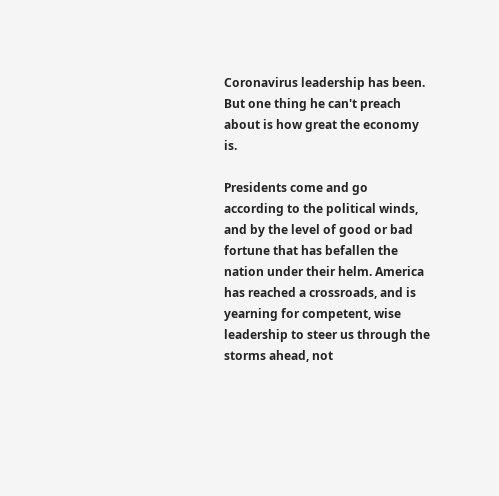Coronavirus leadership has been. But one thing he can't preach about is how great the economy is.

Presidents come and go according to the political winds, and by the level of good or bad fortune that has befallen the nation under their helm. America has reached a crossroads, and is yearning for competent, wise leadership to steer us through the storms ahead, not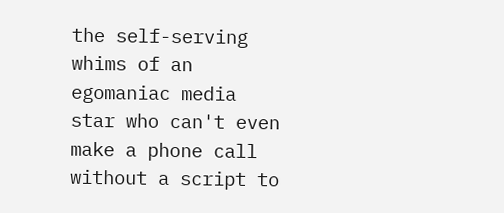the self-serving whims of an egomaniac media star who can't even make a phone call without a script to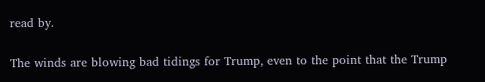read by.

The winds are blowing bad tidings for Trump, even to the point that the Trump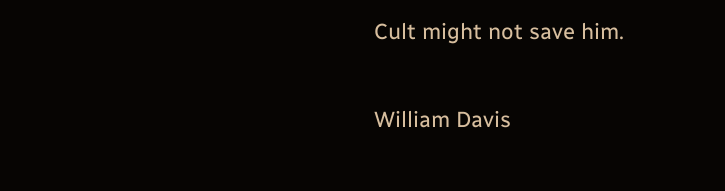Cult might not save him.

William Davis